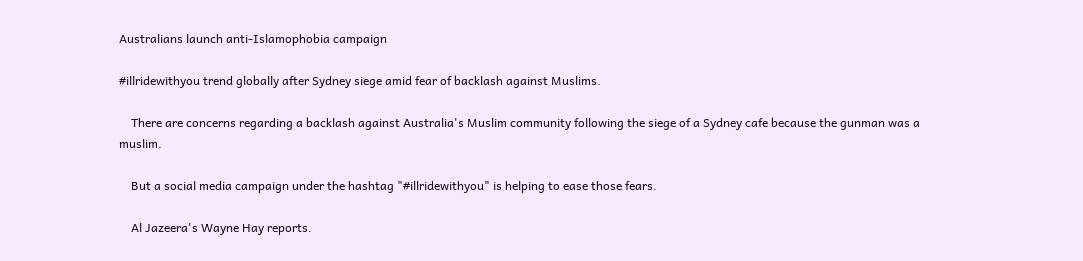Australians launch anti-Islamophobia campaign

#illridewithyou trend globally after Sydney siege amid fear of backlash against Muslims.

    There are concerns regarding a backlash against Australia's Muslim community following the siege of a Sydney cafe because the gunman was a muslim.

    But a social media campaign under the hashtag "#illridewithyou" is helping to ease those fears.

    Al Jazeera's Wayne Hay reports.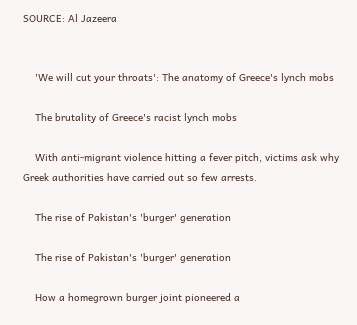SOURCE: Al Jazeera


    'We will cut your throats': The anatomy of Greece's lynch mobs

    The brutality of Greece's racist lynch mobs

    With anti-migrant violence hitting a fever pitch, victims ask why Greek authorities have carried out so few arrests.

    The rise of Pakistan's 'burger' generation

    The rise of Pakistan's 'burger' generation

    How a homegrown burger joint pioneered a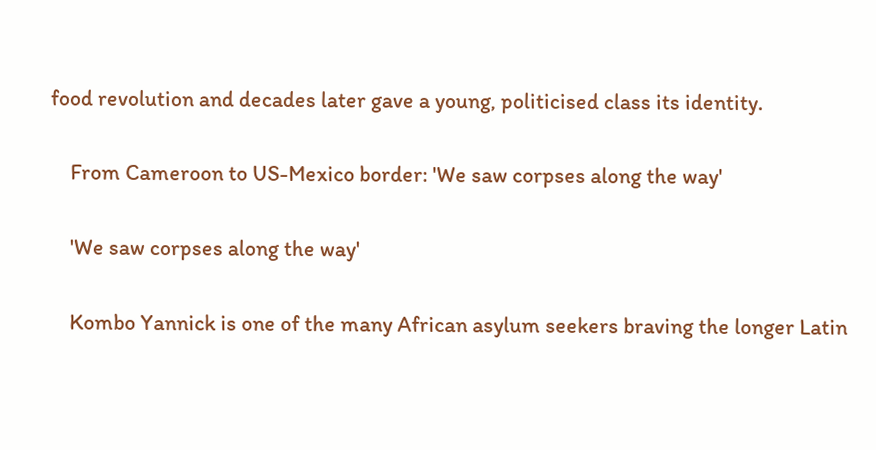food revolution and decades later gave a young, politicised class its identity.

    From Cameroon to US-Mexico border: 'We saw corpses along the way'

    'We saw corpses along the way'

    Kombo Yannick is one of the many African asylum seekers braving the longer Latin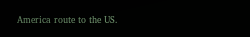America route to the US.